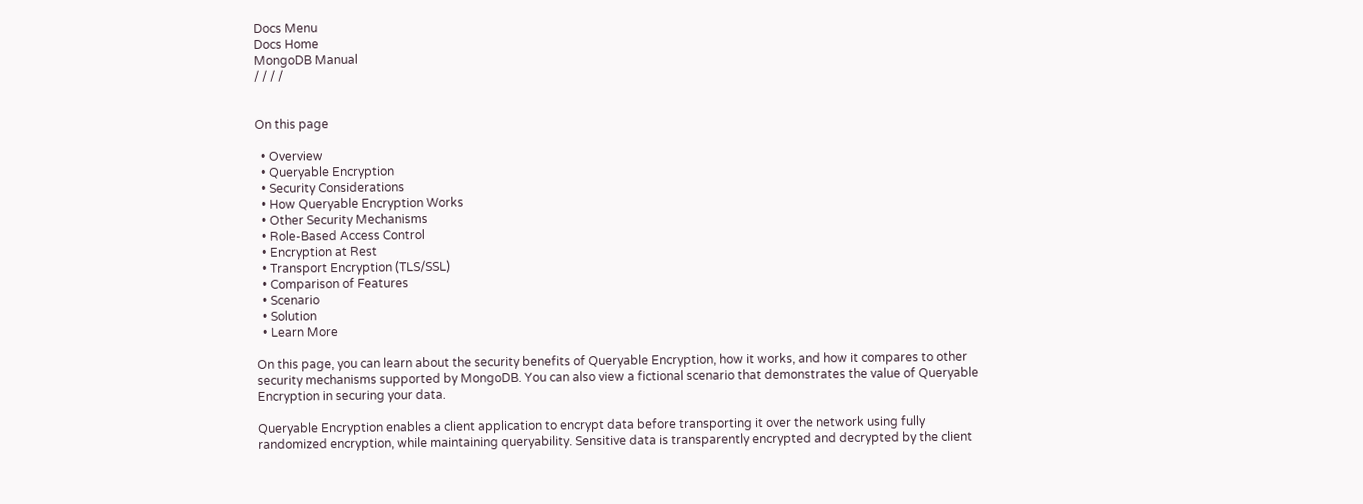Docs Menu
Docs Home
MongoDB Manual
/ / / /


On this page

  • Overview
  • Queryable Encryption
  • Security Considerations
  • How Queryable Encryption Works
  • Other Security Mechanisms
  • Role-Based Access Control
  • Encryption at Rest
  • Transport Encryption (TLS/SSL)
  • Comparison of Features
  • Scenario
  • Solution
  • Learn More

On this page, you can learn about the security benefits of Queryable Encryption, how it works, and how it compares to other security mechanisms supported by MongoDB. You can also view a fictional scenario that demonstrates the value of Queryable Encryption in securing your data.

Queryable Encryption enables a client application to encrypt data before transporting it over the network using fully randomized encryption, while maintaining queryability. Sensitive data is transparently encrypted and decrypted by the client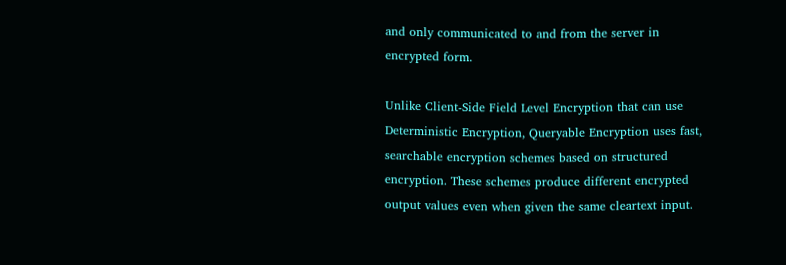and only communicated to and from the server in encrypted form.

Unlike Client-Side Field Level Encryption that can use Deterministic Encryption, Queryable Encryption uses fast, searchable encryption schemes based on structured encryption. These schemes produce different encrypted output values even when given the same cleartext input.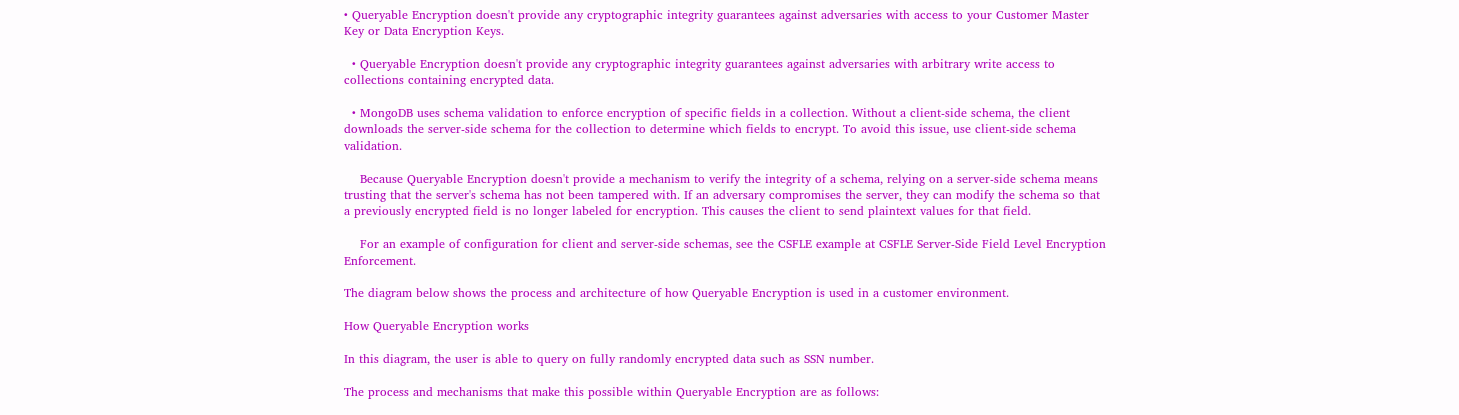• Queryable Encryption doesn't provide any cryptographic integrity guarantees against adversaries with access to your Customer Master Key or Data Encryption Keys.

  • Queryable Encryption doesn't provide any cryptographic integrity guarantees against adversaries with arbitrary write access to collections containing encrypted data.

  • MongoDB uses schema validation to enforce encryption of specific fields in a collection. Without a client-side schema, the client downloads the server-side schema for the collection to determine which fields to encrypt. To avoid this issue, use client-side schema validation.

    Because Queryable Encryption doesn't provide a mechanism to verify the integrity of a schema, relying on a server-side schema means trusting that the server's schema has not been tampered with. If an adversary compromises the server, they can modify the schema so that a previously encrypted field is no longer labeled for encryption. This causes the client to send plaintext values for that field.

    For an example of configuration for client and server-side schemas, see the CSFLE example at CSFLE Server-Side Field Level Encryption Enforcement.

The diagram below shows the process and architecture of how Queryable Encryption is used in a customer environment.

How Queryable Encryption works

In this diagram, the user is able to query on fully randomly encrypted data such as SSN number.

The process and mechanisms that make this possible within Queryable Encryption are as follows: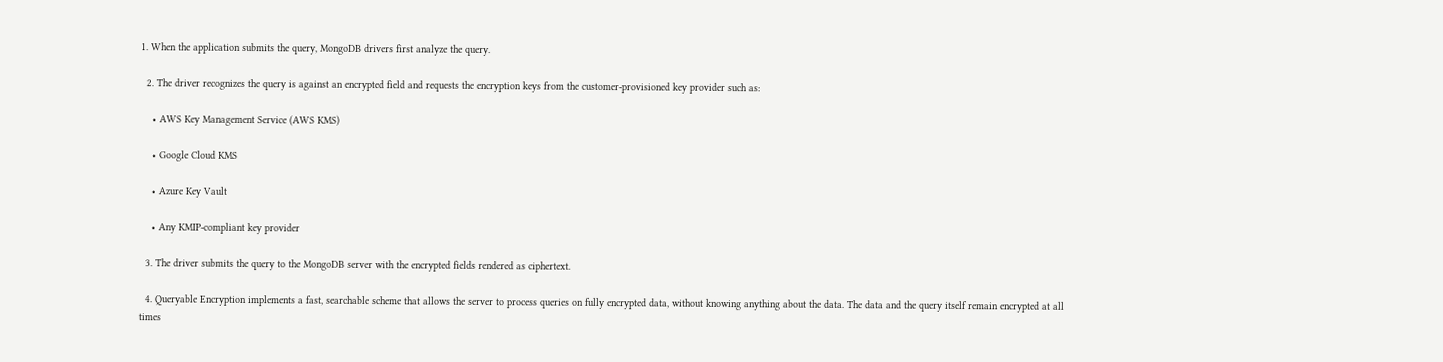1. When the application submits the query, MongoDB drivers first analyze the query.

  2. The driver recognizes the query is against an encrypted field and requests the encryption keys from the customer-provisioned key provider such as:

    • AWS Key Management Service (AWS KMS)

    • Google Cloud KMS

    • Azure Key Vault

    • Any KMIP-compliant key provider

  3. The driver submits the query to the MongoDB server with the encrypted fields rendered as ciphertext.

  4. Queryable Encryption implements a fast, searchable scheme that allows the server to process queries on fully encrypted data, without knowing anything about the data. The data and the query itself remain encrypted at all times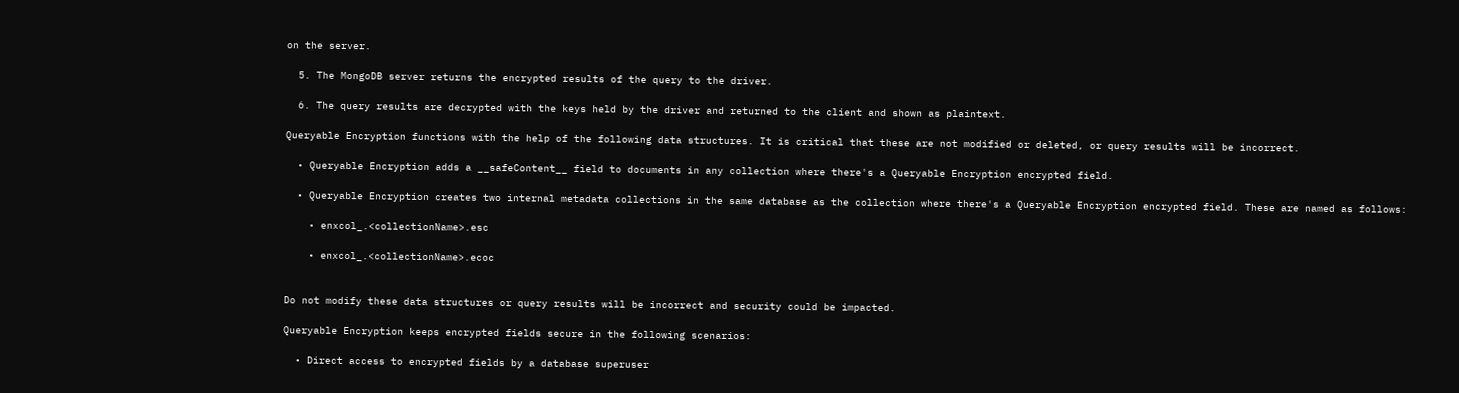on the server.

  5. The MongoDB server returns the encrypted results of the query to the driver.

  6. The query results are decrypted with the keys held by the driver and returned to the client and shown as plaintext.

Queryable Encryption functions with the help of the following data structures. It is critical that these are not modified or deleted, or query results will be incorrect.

  • Queryable Encryption adds a __safeContent__ field to documents in any collection where there's a Queryable Encryption encrypted field.

  • Queryable Encryption creates two internal metadata collections in the same database as the collection where there's a Queryable Encryption encrypted field. These are named as follows:

    • enxcol_.<collectionName>.esc

    • enxcol_.<collectionName>.ecoc


Do not modify these data structures or query results will be incorrect and security could be impacted.

Queryable Encryption keeps encrypted fields secure in the following scenarios:

  • Direct access to encrypted fields by a database superuser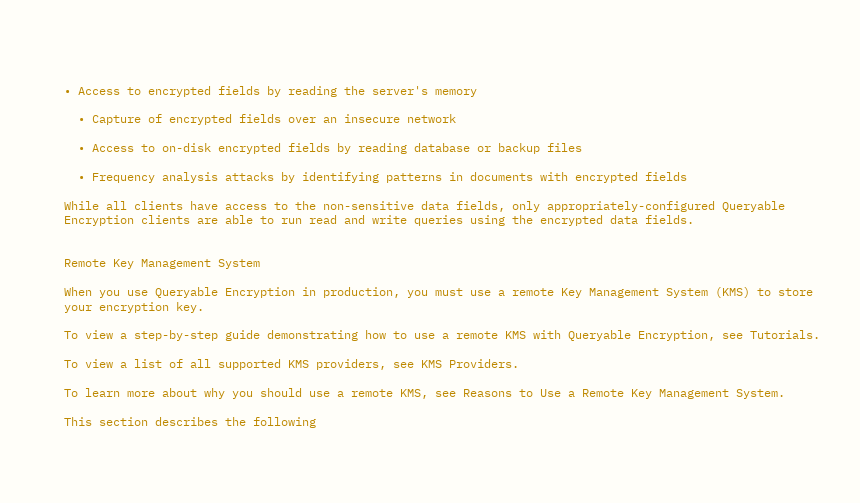• Access to encrypted fields by reading the server's memory

  • Capture of encrypted fields over an insecure network

  • Access to on-disk encrypted fields by reading database or backup files

  • Frequency analysis attacks by identifying patterns in documents with encrypted fields

While all clients have access to the non-sensitive data fields, only appropriately-configured Queryable Encryption clients are able to run read and write queries using the encrypted data fields.


Remote Key Management System

When you use Queryable Encryption in production, you must use a remote Key Management System (KMS) to store your encryption key.

To view a step-by-step guide demonstrating how to use a remote KMS with Queryable Encryption, see Tutorials.

To view a list of all supported KMS providers, see KMS Providers.

To learn more about why you should use a remote KMS, see Reasons to Use a Remote Key Management System.

This section describes the following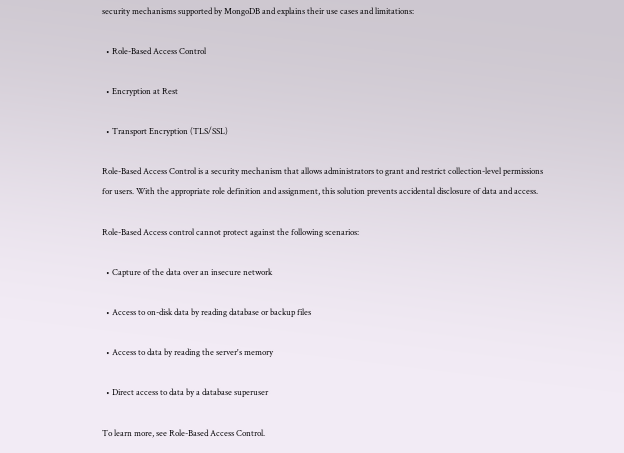security mechanisms supported by MongoDB and explains their use cases and limitations:

  • Role-Based Access Control

  • Encryption at Rest

  • Transport Encryption (TLS/SSL)

Role-Based Access Control is a security mechanism that allows administrators to grant and restrict collection-level permissions for users. With the appropriate role definition and assignment, this solution prevents accidental disclosure of data and access.

Role-Based Access control cannot protect against the following scenarios:

  • Capture of the data over an insecure network

  • Access to on-disk data by reading database or backup files

  • Access to data by reading the server's memory

  • Direct access to data by a database superuser

To learn more, see Role-Based Access Control.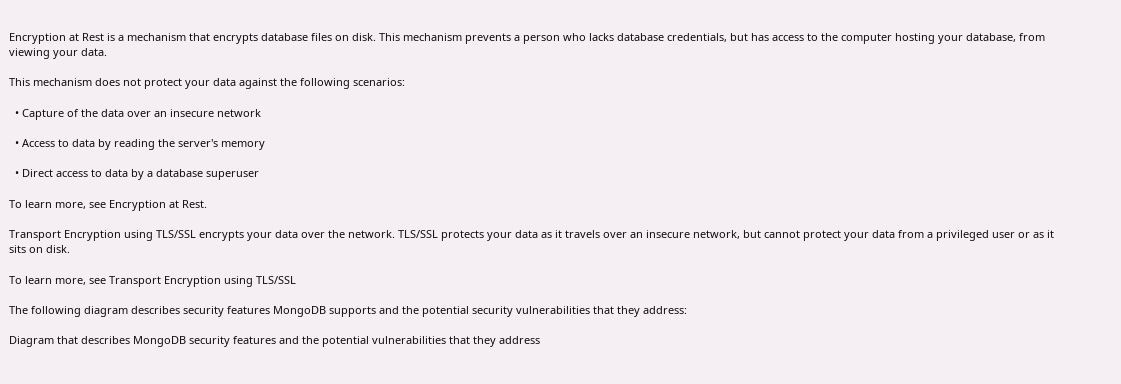Encryption at Rest is a mechanism that encrypts database files on disk. This mechanism prevents a person who lacks database credentials, but has access to the computer hosting your database, from viewing your data.

This mechanism does not protect your data against the following scenarios:

  • Capture of the data over an insecure network

  • Access to data by reading the server's memory

  • Direct access to data by a database superuser

To learn more, see Encryption at Rest.

Transport Encryption using TLS/SSL encrypts your data over the network. TLS/SSL protects your data as it travels over an insecure network, but cannot protect your data from a privileged user or as it sits on disk.

To learn more, see Transport Encryption using TLS/SSL

The following diagram describes security features MongoDB supports and the potential security vulnerabilities that they address:

Diagram that describes MongoDB security features and the potential vulnerabilities that they address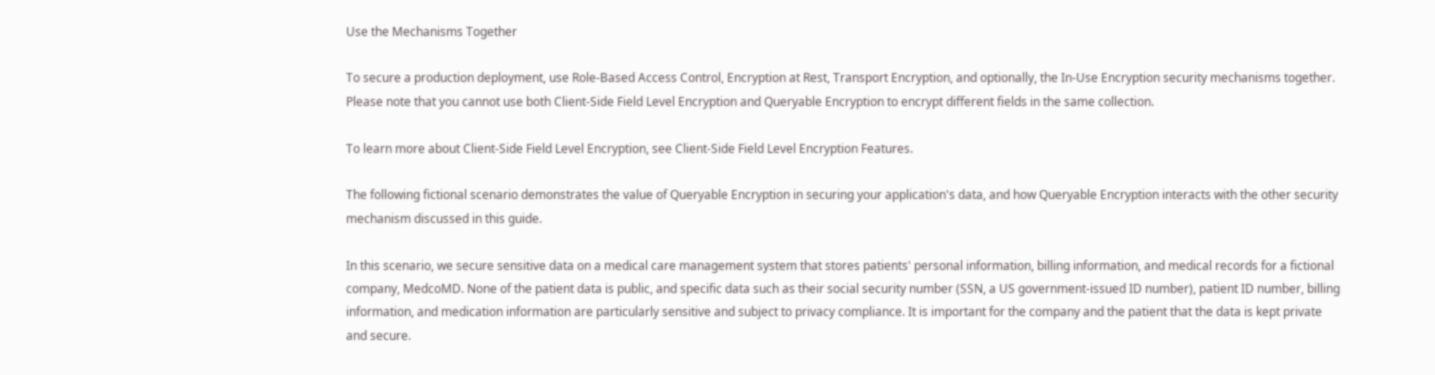Use the Mechanisms Together

To secure a production deployment, use Role-Based Access Control, Encryption at Rest, Transport Encryption, and optionally, the In-Use Encryption security mechanisms together. Please note that you cannot use both Client-Side Field Level Encryption and Queryable Encryption to encrypt different fields in the same collection.

To learn more about Client-Side Field Level Encryption, see Client-Side Field Level Encryption Features.

The following fictional scenario demonstrates the value of Queryable Encryption in securing your application's data, and how Queryable Encryption interacts with the other security mechanism discussed in this guide.

In this scenario, we secure sensitive data on a medical care management system that stores patients' personal information, billing information, and medical records for a fictional company, MedcoMD. None of the patient data is public, and specific data such as their social security number (SSN, a US government-issued ID number), patient ID number, billing information, and medication information are particularly sensitive and subject to privacy compliance. It is important for the company and the patient that the data is kept private and secure.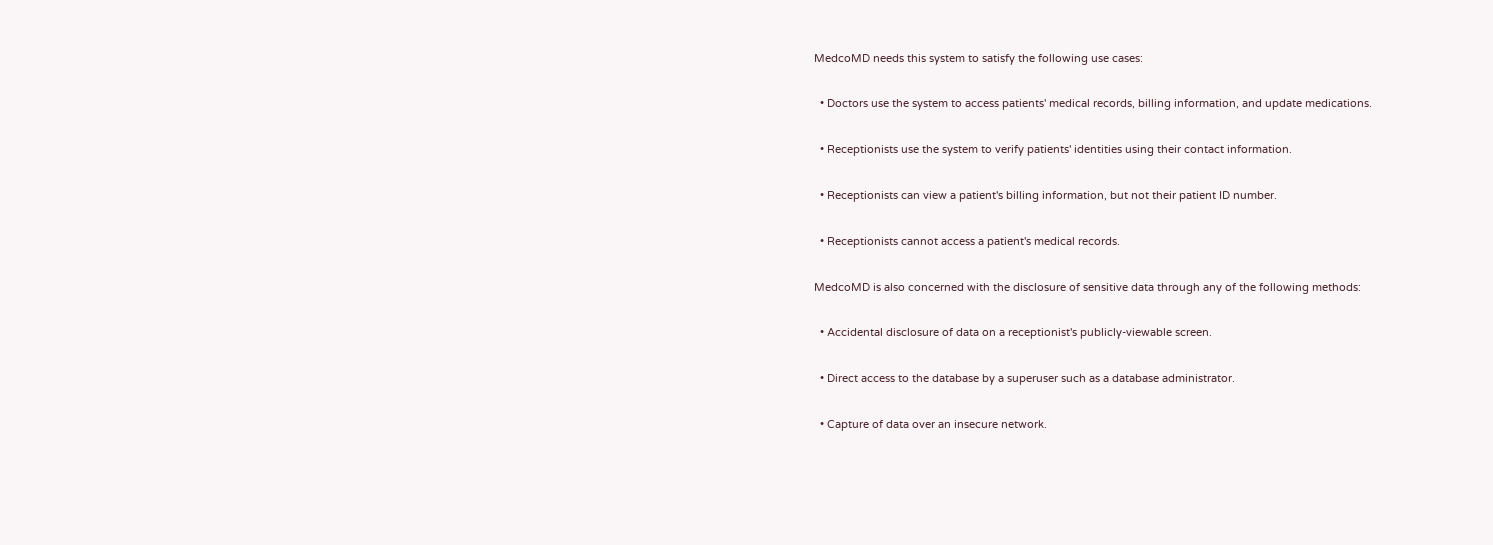MedcoMD needs this system to satisfy the following use cases:

  • Doctors use the system to access patients' medical records, billing information, and update medications.

  • Receptionists use the system to verify patients' identities using their contact information.

  • Receptionists can view a patient's billing information, but not their patient ID number.

  • Receptionists cannot access a patient's medical records.

MedcoMD is also concerned with the disclosure of sensitive data through any of the following methods:

  • Accidental disclosure of data on a receptionist's publicly-viewable screen.

  • Direct access to the database by a superuser such as a database administrator.

  • Capture of data over an insecure network.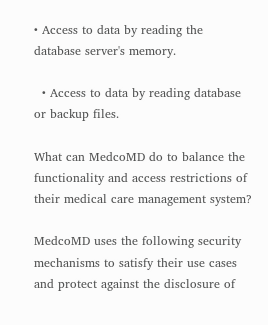• Access to data by reading the database server's memory.

  • Access to data by reading database or backup files.

What can MedcoMD do to balance the functionality and access restrictions of their medical care management system?

MedcoMD uses the following security mechanisms to satisfy their use cases and protect against the disclosure of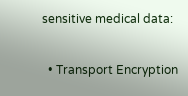sensitive medical data:

  • Transport Encryption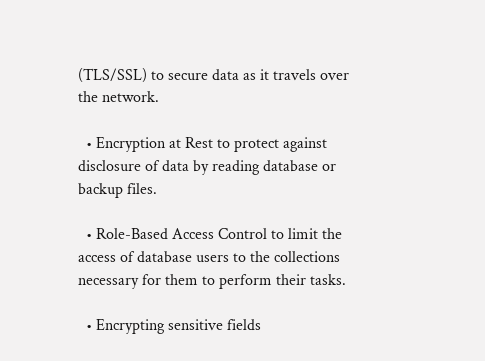(TLS/SSL) to secure data as it travels over the network.

  • Encryption at Rest to protect against disclosure of data by reading database or backup files.

  • Role-Based Access Control to limit the access of database users to the collections necessary for them to perform their tasks.

  • Encrypting sensitive fields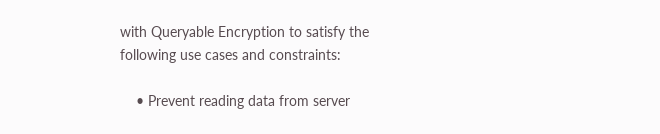with Queryable Encryption to satisfy the following use cases and constraints:

    • Prevent reading data from server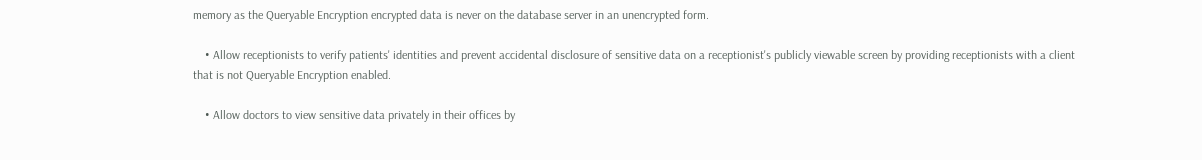memory as the Queryable Encryption encrypted data is never on the database server in an unencrypted form.

    • Allow receptionists to verify patients' identities and prevent accidental disclosure of sensitive data on a receptionist's publicly viewable screen by providing receptionists with a client that is not Queryable Encryption enabled.

    • Allow doctors to view sensitive data privately in their offices by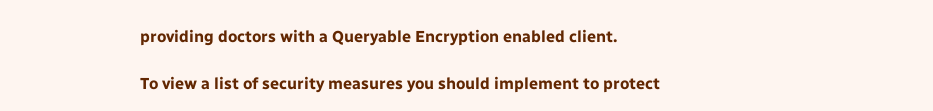providing doctors with a Queryable Encryption enabled client.

To view a list of security measures you should implement to protect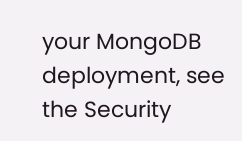your MongoDB deployment, see the Security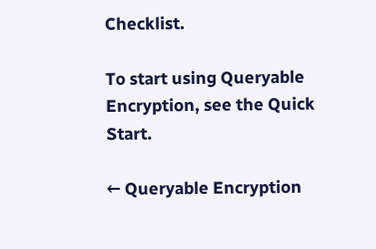Checklist.

To start using Queryable Encryption, see the Quick Start.

← Queryable Encryption